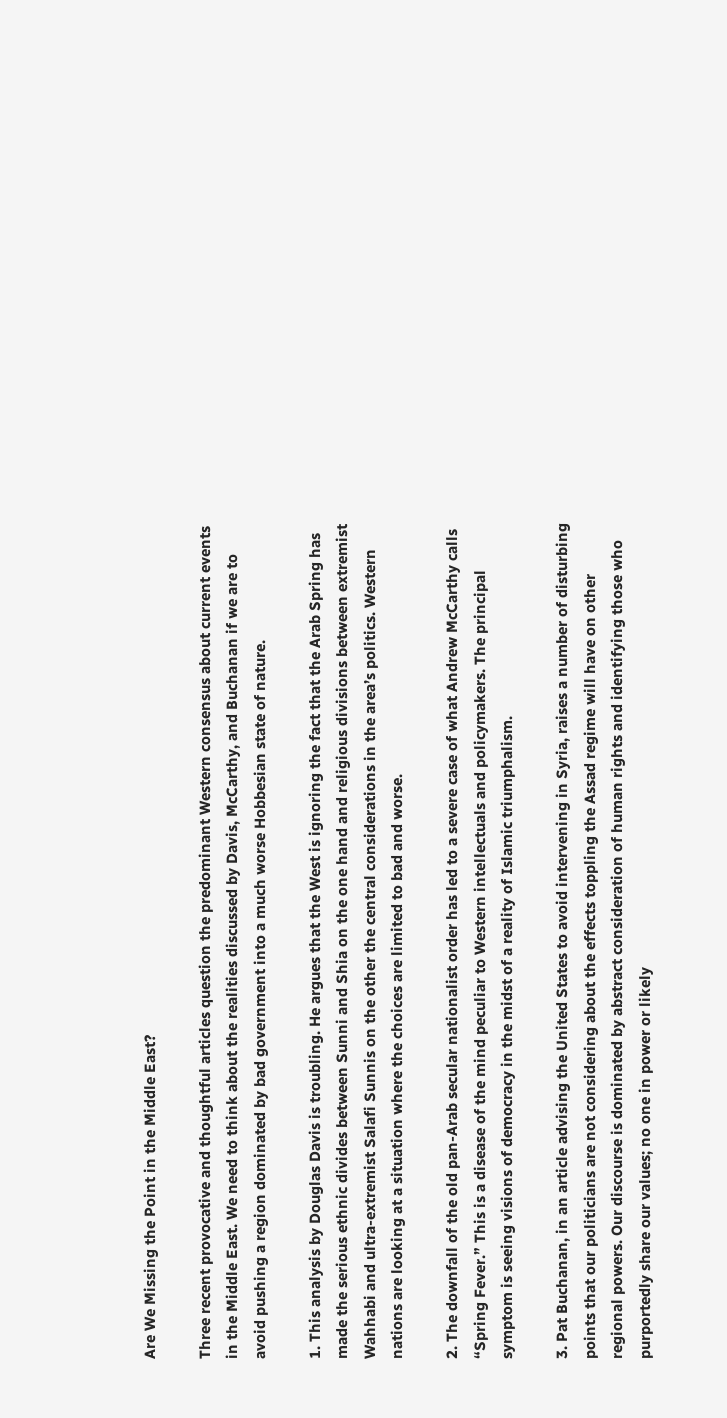Are We Missing the Point in the Middle East?

Three recent provocative and thoughtful articles question the predominant Western consensus about current events in the Middle East. We need to think about the realities discussed by Davis, McCarthy, and Buchanan if we are to avoid pushing a region dominated by bad government into a much worse Hobbesian state of nature.

1. This analysis by Douglas Davis is troubling. He argues that the West is ignoring the fact that the Arab Spring has made the serious ethnic divides between Sunni and Shia on the one hand and religious divisions between extremist Wahhabi and ultra-extremist Salafi Sunnis on the other the central considerations in the area’s politics. Western nations are looking at a situation where the choices are limited to bad and worse.

2. The downfall of the old pan-Arab secular nationalist order has led to a severe case of what Andrew McCarthy calls “Spring Fever.” This is a disease of the mind peculiar to Western intellectuals and policymakers. The principal symptom is seeing visions of democracy in the midst of a reality of Islamic triumphalism.

3. Pat Buchanan, in an article advising the United States to avoid intervening in Syria, raises a number of disturbing points that our politicians are not considering about the effects toppling the Assad regime will have on other regional powers. Our discourse is dominated by abstract consideration of human rights and identifying those who purportedly share our values; no one in power or likely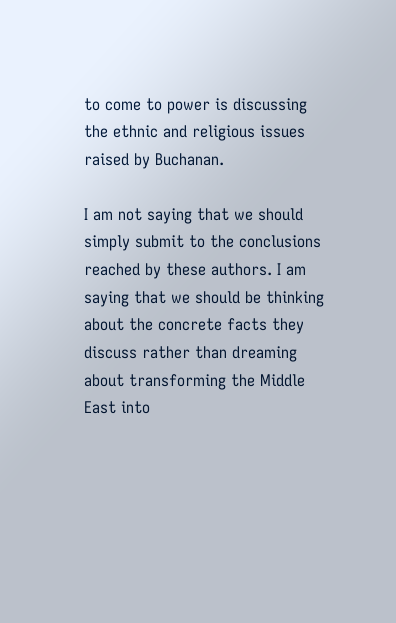to come to power is discussing the ethnic and religious issues raised by Buchanan.

I am not saying that we should simply submit to the conclusions reached by these authors. I am saying that we should be thinking about the concrete facts they discuss rather than dreaming about transforming the Middle East into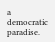a democratic paradise.